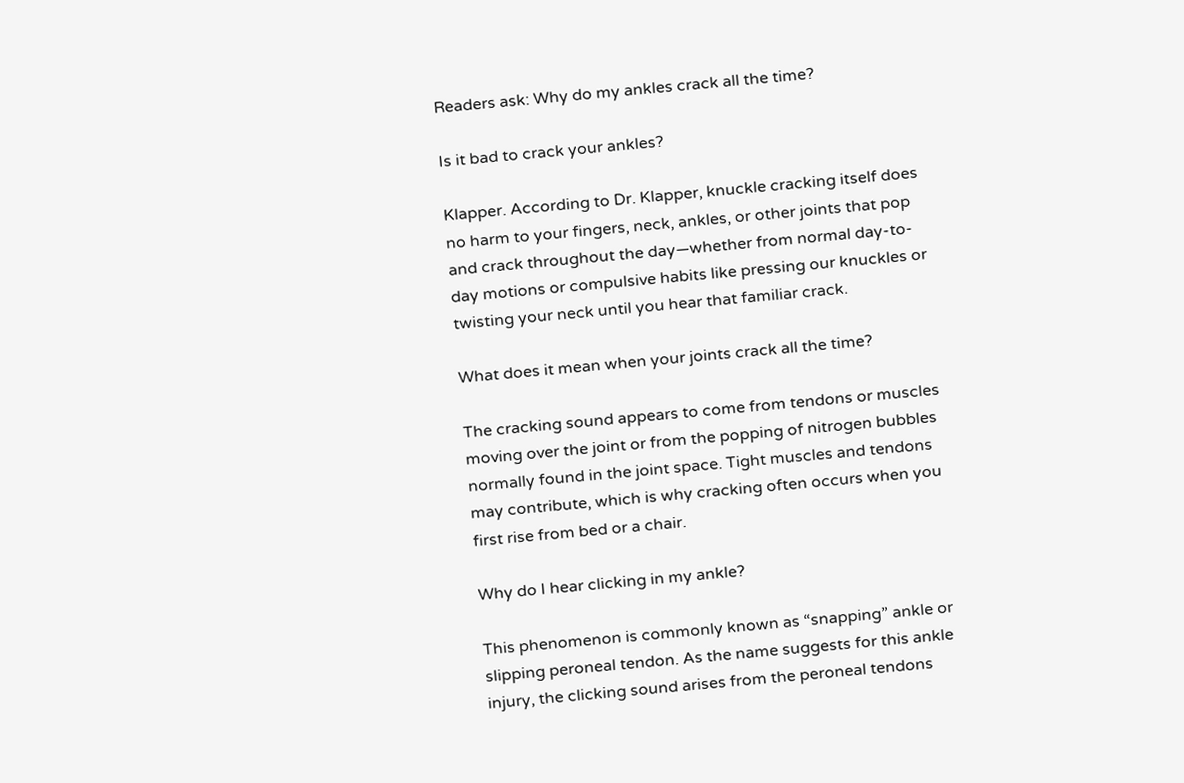Readers ask: Why do my ankles crack all the time?

Is it bad to crack your ankles?

Klapper. According to Dr. Klapper, knuckle cracking itself does no harm to your fingers, neck, ankles, or other joints that pop and crack throughout the day—whether from normal day-to-day motions or compulsive habits like pressing our knuckles or twisting your neck until you hear that familiar crack.

What does it mean when your joints crack all the time?

The cracking sound appears to come from tendons or muscles moving over the joint or from the popping of nitrogen bubbles normally found in the joint space. Tight muscles and tendons may contribute, which is why cracking often occurs when you first rise from bed or a chair.

Why do I hear clicking in my ankle?

This phenomenon is commonly known as “snapping” ankle or slipping peroneal tendon. As the name suggests for this ankle injury, the clicking sound arises from the peroneal tendons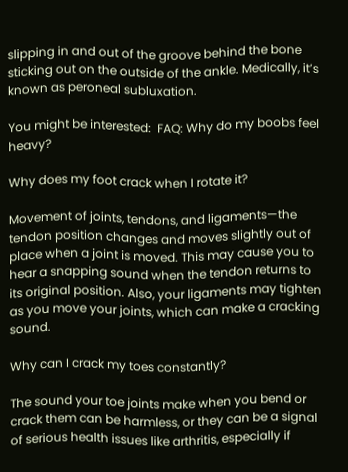slipping in and out of the groove behind the bone sticking out on the outside of the ankle. Medically, it’s known as peroneal subluxation.

You might be interested:  FAQ: Why do my boobs feel heavy?

Why does my foot crack when I rotate it?

Movement of joints, tendons, and ligaments—the tendon position changes and moves slightly out of place when a joint is moved. This may cause you to hear a snapping sound when the tendon returns to its original position. Also, your ligaments may tighten as you move your joints, which can make a cracking sound.

Why can I crack my toes constantly?

The sound your toe joints make when you bend or crack them can be harmless, or they can be a signal of serious health issues like arthritis, especially if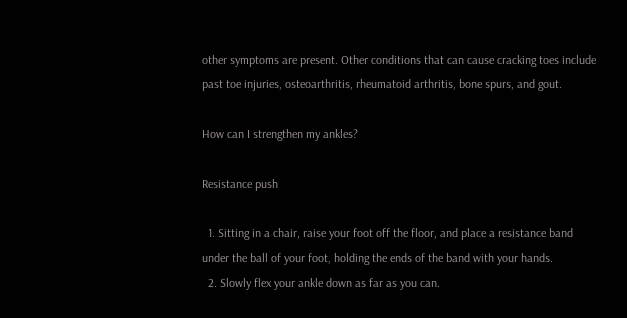other symptoms are present. Other conditions that can cause cracking toes include past toe injuries, osteoarthritis, rheumatoid arthritis, bone spurs, and gout.

How can I strengthen my ankles?

Resistance push

  1. Sitting in a chair, raise your foot off the floor, and place a resistance band under the ball of your foot, holding the ends of the band with your hands.
  2. Slowly flex your ankle down as far as you can.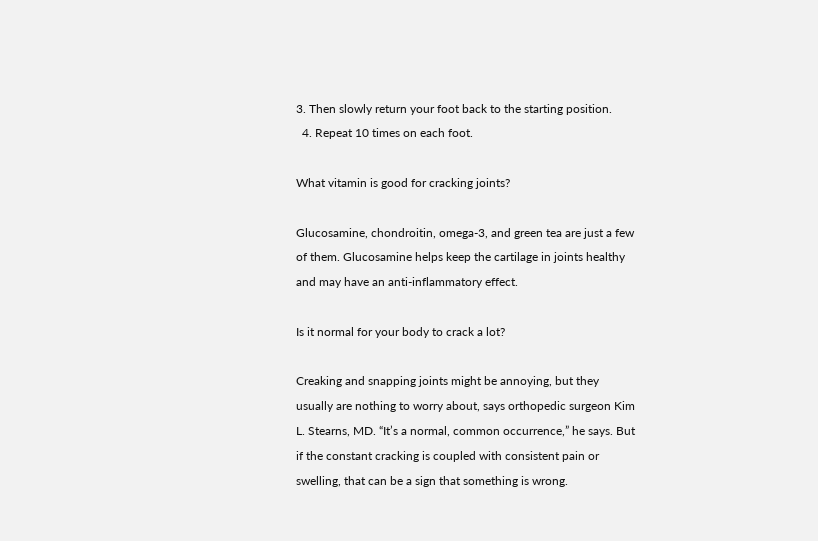3. Then slowly return your foot back to the starting position.
  4. Repeat 10 times on each foot.

What vitamin is good for cracking joints?

Glucosamine, chondroitin, omega-3, and green tea are just a few of them. Glucosamine helps keep the cartilage in joints healthy and may have an anti-inflammatory effect.

Is it normal for your body to crack a lot?

Creaking and snapping joints might be annoying, but they usually are nothing to worry about, says orthopedic surgeon Kim L. Stearns, MD. “It’s a normal, common occurrence,” he says. But if the constant cracking is coupled with consistent pain or swelling, that can be a sign that something is wrong.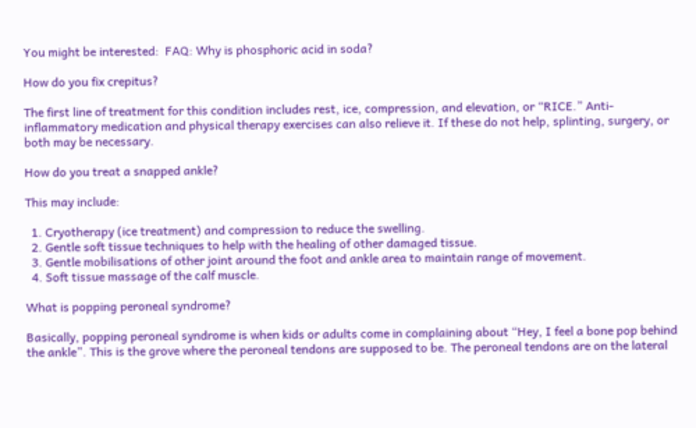You might be interested:  FAQ: Why is phosphoric acid in soda?

How do you fix crepitus?

The first line of treatment for this condition includes rest, ice, compression, and elevation, or “RICE.” Anti-inflammatory medication and physical therapy exercises can also relieve it. If these do not help, splinting, surgery, or both may be necessary.

How do you treat a snapped ankle?

This may include:

  1. Cryotherapy (ice treatment) and compression to reduce the swelling.
  2. Gentle soft tissue techniques to help with the healing of other damaged tissue.
  3. Gentle mobilisations of other joint around the foot and ankle area to maintain range of movement.
  4. Soft tissue massage of the calf muscle.

What is popping peroneal syndrome?

Basically, popping peroneal syndrome is when kids or adults come in complaining about “Hey, I feel a bone pop behind the ankle”. This is the grove where the peroneal tendons are supposed to be. The peroneal tendons are on the lateral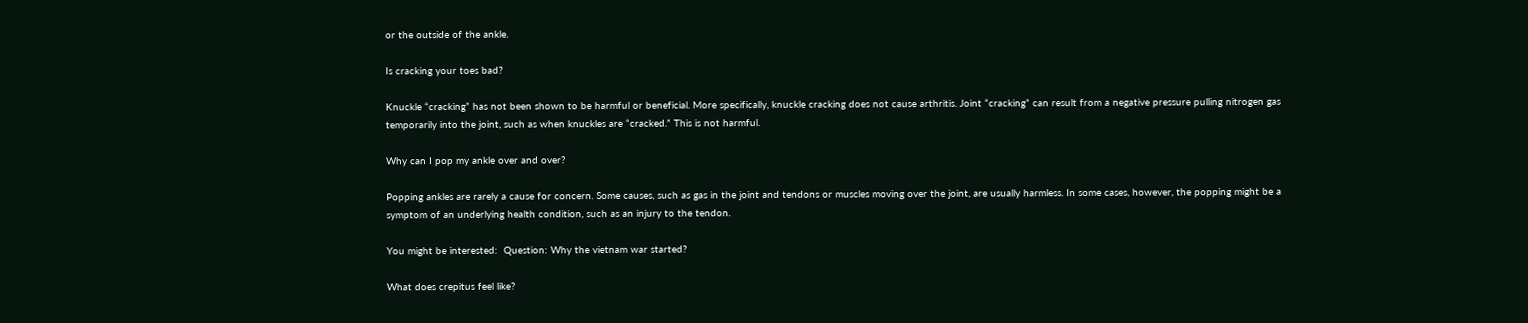or the outside of the ankle.

Is cracking your toes bad?

Knuckle “cracking” has not been shown to be harmful or beneficial. More specifically, knuckle cracking does not cause arthritis. Joint “cracking” can result from a negative pressure pulling nitrogen gas temporarily into the joint, such as when knuckles are “cracked.” This is not harmful.

Why can I pop my ankle over and over?

Popping ankles are rarely a cause for concern. Some causes, such as gas in the joint and tendons or muscles moving over the joint, are usually harmless. In some cases, however, the popping might be a symptom of an underlying health condition, such as an injury to the tendon.

You might be interested:  Question: Why the vietnam war started?

What does crepitus feel like?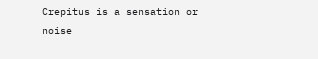Crepitus is a sensation or noise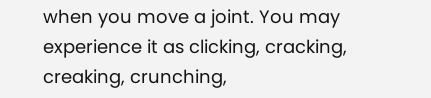when you move a joint. You may experience it as clicking, cracking, creaking, crunching,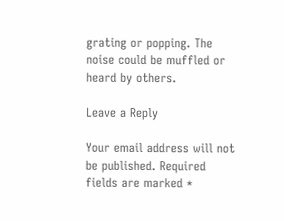grating or popping. The noise could be muffled or heard by others.

Leave a Reply

Your email address will not be published. Required fields are marked *